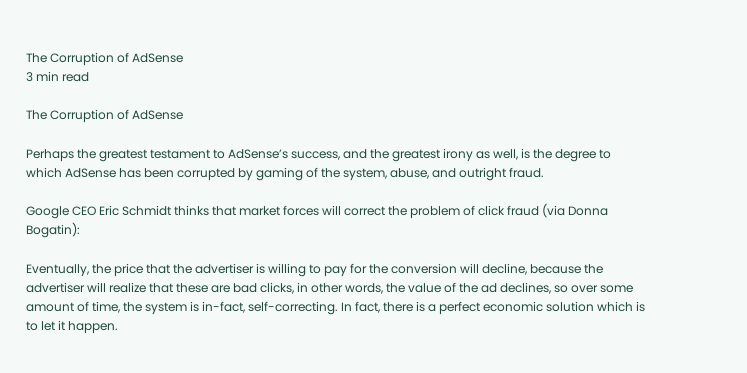The Corruption of AdSense
3 min read

The Corruption of AdSense

Perhaps the greatest testament to AdSense’s success, and the greatest irony as well, is the degree to which AdSense has been corrupted by gaming of the system, abuse, and outright fraud.

Google CEO Eric Schmidt thinks that market forces will correct the problem of click fraud (via Donna Bogatin):

Eventually, the price that the advertiser is willing to pay for the conversion will decline, because the advertiser will realize that these are bad clicks, in other words, the value of the ad declines, so over some amount of time, the system is in-fact, self-correcting. In fact, there is a perfect economic solution which is to let it happen.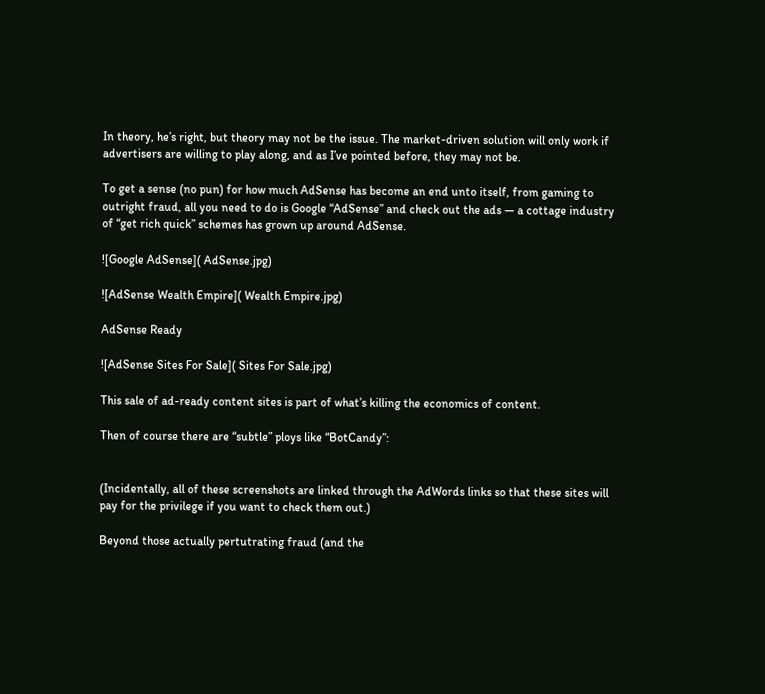In theory, he’s right, but theory may not be the issue. The market-driven solution will only work if advertisers are willing to play along, and as I’ve pointed before, they may not be.

To get a sense (no pun) for how much AdSense has become an end unto itself, from gaming to outright fraud, all you need to do is Google “AdSense” and check out the ads — a cottage industry of “get rich quick” schemes has grown up around AdSense.

![Google AdSense]( AdSense.jpg)

![AdSense Wealth Empire]( Wealth Empire.jpg)

AdSense Ready

![AdSense Sites For Sale]( Sites For Sale.jpg)

This sale of ad-ready content sites is part of what’s killing the economics of content.

Then of course there are “subtle” ploys like “BotCandy”:


(Incidentally, all of these screenshots are linked through the AdWords links so that these sites will pay for the privilege if you want to check them out.)

Beyond those actually pertutrating fraud (and the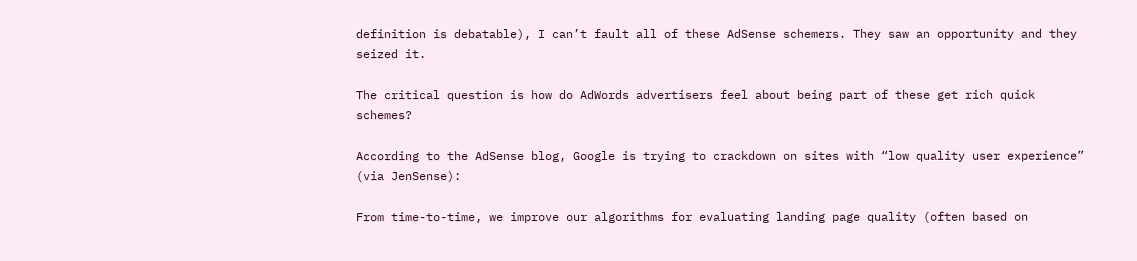definition is debatable), I can’t fault all of these AdSense schemers. They saw an opportunity and they seized it.

The critical question is how do AdWords advertisers feel about being part of these get rich quick schemes?

According to the AdSense blog, Google is trying to crackdown on sites with “low quality user experience” (via JenSense):

From time-to-time, we improve our algorithms for evaluating landing page quality (often based on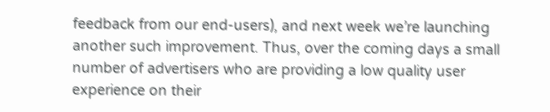feedback from our end-users), and next week we’re launching another such improvement. Thus, over the coming days a small number of advertisers who are providing a low quality user experience on their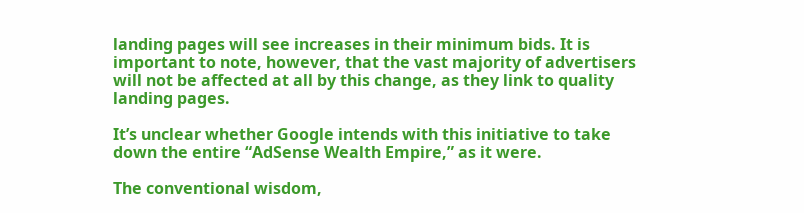landing pages will see increases in their minimum bids. It is important to note, however, that the vast majority of advertisers will not be affected at all by this change, as they link to quality landing pages.

It’s unclear whether Google intends with this initiative to take down the entire “AdSense Wealth Empire,” as it were.

The conventional wisdom,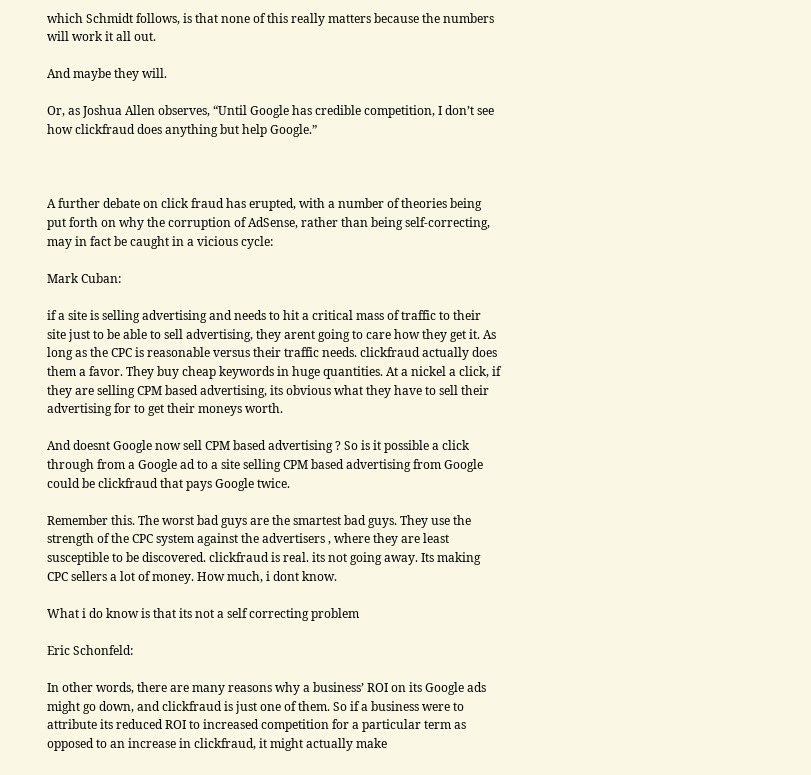which Schmidt follows, is that none of this really matters because the numbers will work it all out.

And maybe they will.

Or, as Joshua Allen observes, “Until Google has credible competition, I don’t see how clickfraud does anything but help Google.”



A further debate on click fraud has erupted, with a number of theories being put forth on why the corruption of AdSense, rather than being self-correcting, may in fact be caught in a vicious cycle:

Mark Cuban:

if a site is selling advertising and needs to hit a critical mass of traffic to their site just to be able to sell advertising, they arent going to care how they get it. As long as the CPC is reasonable versus their traffic needs. clickfraud actually does them a favor. They buy cheap keywords in huge quantities. At a nickel a click, if they are selling CPM based advertising, its obvious what they have to sell their advertising for to get their moneys worth.

And doesnt Google now sell CPM based advertising ? So is it possible a click through from a Google ad to a site selling CPM based advertising from Google could be clickfraud that pays Google twice.

Remember this. The worst bad guys are the smartest bad guys. They use the strength of the CPC system against the advertisers , where they are least susceptible to be discovered. clickfraud is real. its not going away. Its making CPC sellers a lot of money. How much, i dont know.

What i do know is that its not a self correcting problem

Eric Schonfeld:

In other words, there are many reasons why a business’ ROI on its Google ads might go down, and clickfraud is just one of them. So if a business were to attribute its reduced ROI to increased competition for a particular term as opposed to an increase in clickfraud, it might actually make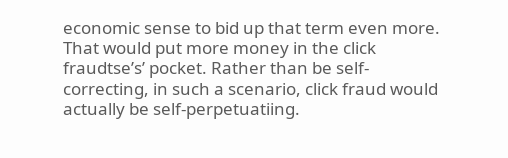economic sense to bid up that term even more. That would put more money in the click fraudtse’s’ pocket. Rather than be self-correcting, in such a scenario, click fraud would actually be self-perpetuatiing.